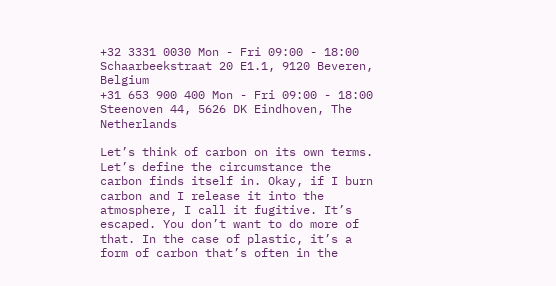+32 3331 0030 Mon - Fri 09:00 - 18:00 Schaarbeekstraat 20 E1.1, 9120 Beveren, Belgium
+31 653 900 400 Mon - Fri 09:00 - 18:00 Steenoven 44, 5626 DK Eindhoven, The Netherlands

Let’s think of carbon on its own terms. Let’s define the circumstance the carbon finds itself in. Okay, if I burn carbon and I release it into the atmosphere, I call it fugitive. It’s escaped. You don’t want to do more of that. In the case of plastic, it’s a form of carbon that’s often in the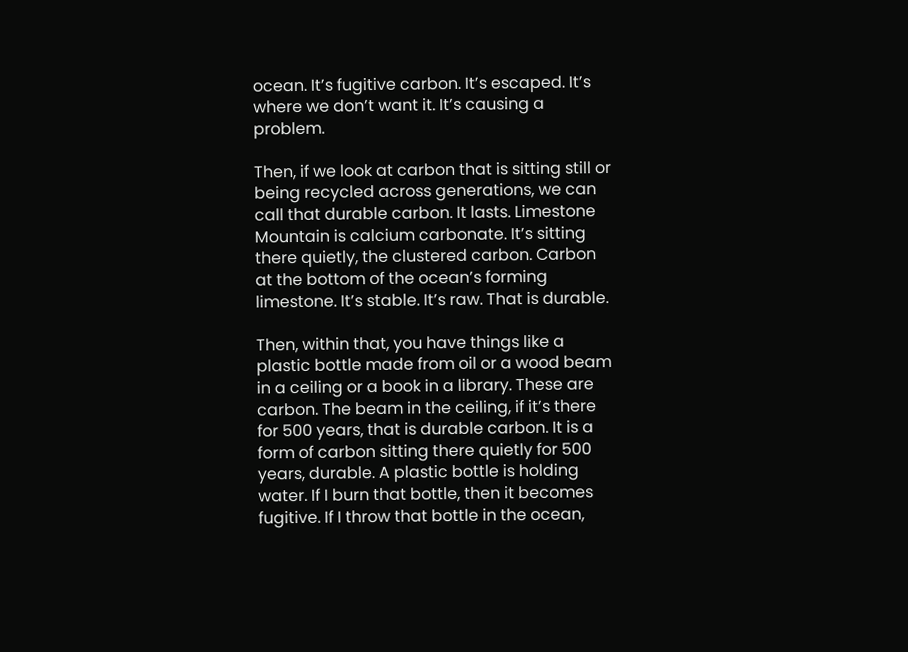ocean. It’s fugitive carbon. It’s escaped. It’s where we don’t want it. It’s causing a problem.

Then, if we look at carbon that is sitting still or being recycled across generations, we can call that durable carbon. It lasts. Limestone Mountain is calcium carbonate. It’s sitting there quietly, the clustered carbon. Carbon at the bottom of the ocean’s forming limestone. It’s stable. It’s raw. That is durable.

Then, within that, you have things like a plastic bottle made from oil or a wood beam in a ceiling or a book in a library. These are carbon. The beam in the ceiling, if it’s there for 500 years, that is durable carbon. It is a form of carbon sitting there quietly for 500 years, durable. A plastic bottle is holding water. If I burn that bottle, then it becomes fugitive. If I throw that bottle in the ocean,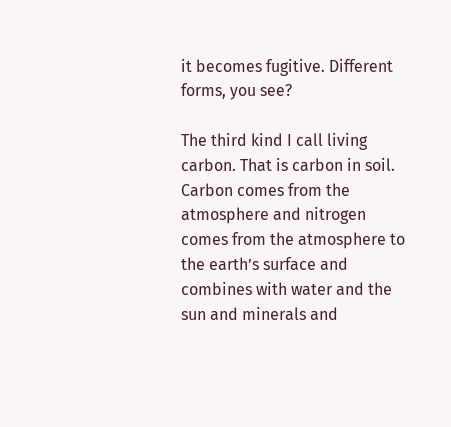it becomes fugitive. Different forms, you see?

The third kind I call living carbon. That is carbon in soil. Carbon comes from the atmosphere and nitrogen comes from the atmosphere to the earth’s surface and combines with water and the sun and minerals and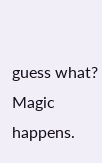guess what? Magic happens.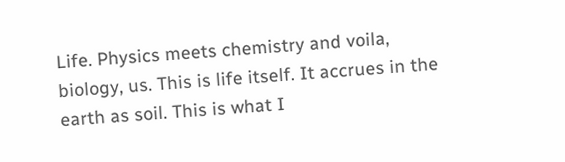Life. Physics meets chemistry and voila, biology, us. This is life itself. It accrues in the earth as soil. This is what I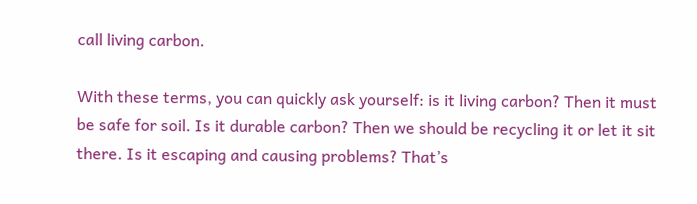call living carbon.

With these terms, you can quickly ask yourself: is it living carbon? Then it must be safe for soil. Is it durable carbon? Then we should be recycling it or let it sit there. Is it escaping and causing problems? That’s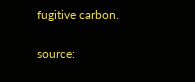fugitive carbon.


source: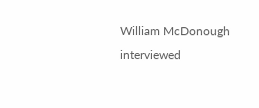William McDonough interviewed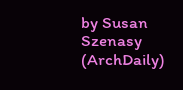by Susan Szenasy (ArchDaily)